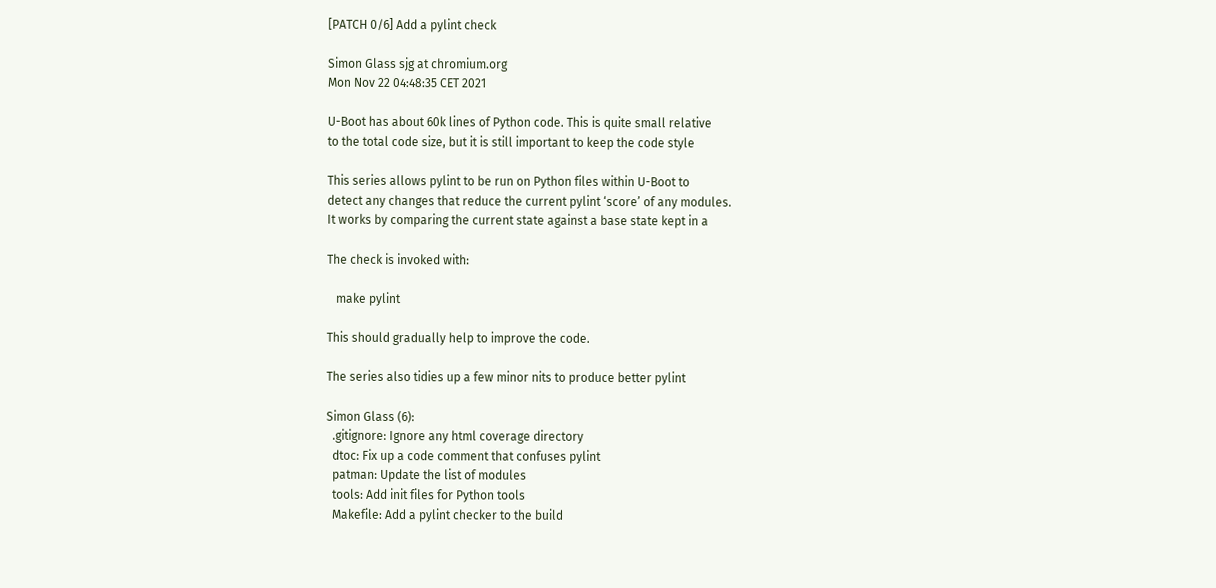[PATCH 0/6] Add a pylint check

Simon Glass sjg at chromium.org
Mon Nov 22 04:48:35 CET 2021

U-Boot has about 60k lines of Python code. This is quite small relative
to the total code size, but it is still important to keep the code style

This series allows pylint to be run on Python files within U-Boot to
detect any changes that reduce the current pylint ‘score’ of any modules.
It works by comparing the current state against a base state kept in a

The check is invoked with:

   make pylint

This should gradually help to improve the code.

The series also tidies up a few minor nits to produce better pylint

Simon Glass (6):
  .gitignore: Ignore any html coverage directory
  dtoc: Fix up a code comment that confuses pylint
  patman: Update the list of modules
  tools: Add init files for Python tools
  Makefile: Add a pylint checker to the build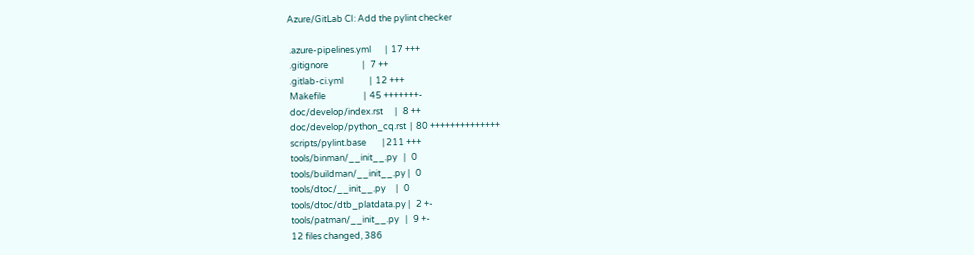Azure/GitLab CI: Add the pylint checker

 .azure-pipelines.yml       |  17 +++
 .gitignore                 |   7 ++
 .gitlab-ci.yml             |  12 +++
 Makefile                   |  45 +++++++-
 doc/develop/index.rst      |   8 ++
 doc/develop/python_cq.rst  |  80 ++++++++++++++
 scripts/pylint.base        | 211 +++
 tools/binman/__init__.py   |   0
 tools/buildman/__init__.py |   0
 tools/dtoc/__init__.py     |   0
 tools/dtoc/dtb_platdata.py |   2 +-
 tools/patman/__init__.py   |   9 +-
 12 files changed, 386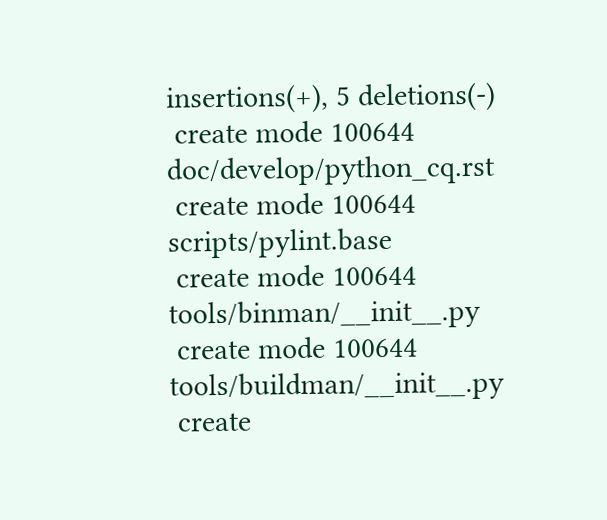insertions(+), 5 deletions(-)
 create mode 100644 doc/develop/python_cq.rst
 create mode 100644 scripts/pylint.base
 create mode 100644 tools/binman/__init__.py
 create mode 100644 tools/buildman/__init__.py
 create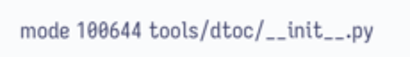mode 100644 tools/dtoc/__init__.py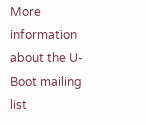More information about the U-Boot mailing list